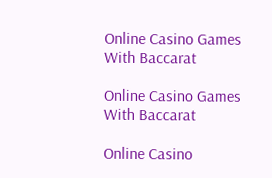Online Casino Games With Baccarat

Online Casino Games With Baccarat

Online Casino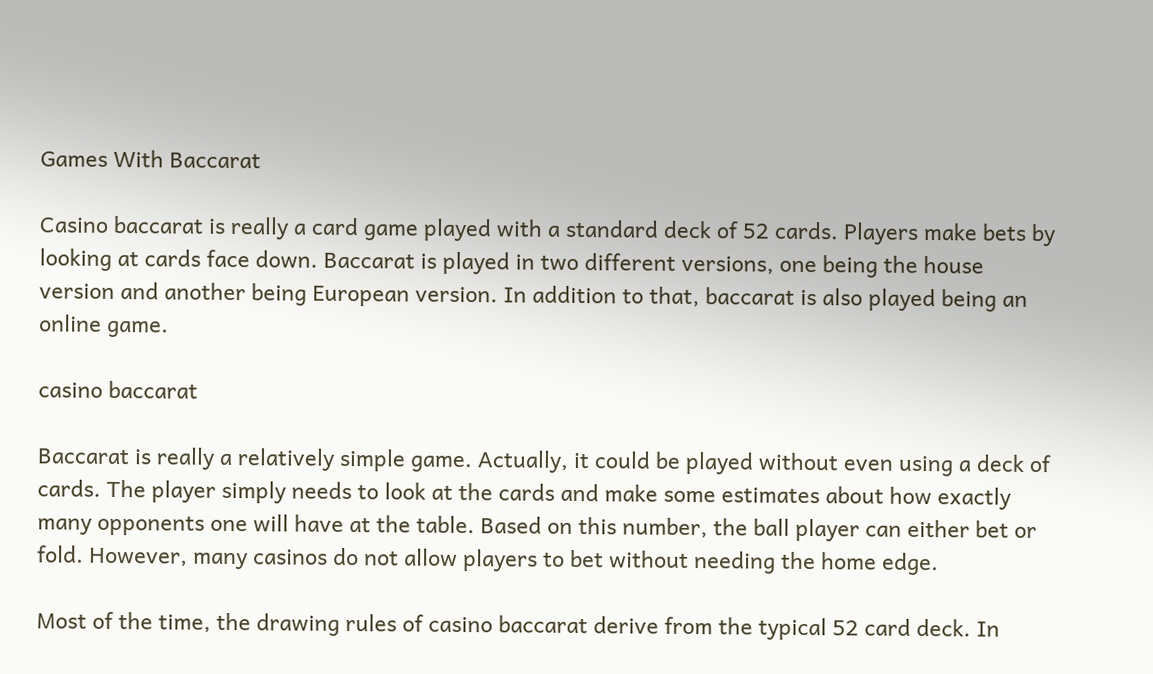Games With Baccarat

Casino baccarat is really a card game played with a standard deck of 52 cards. Players make bets by looking at cards face down. Baccarat is played in two different versions, one being the house version and another being European version. In addition to that, baccarat is also played being an online game.

casino baccarat

Baccarat is really a relatively simple game. Actually, it could be played without even using a deck of cards. The player simply needs to look at the cards and make some estimates about how exactly many opponents one will have at the table. Based on this number, the ball player can either bet or fold. However, many casinos do not allow players to bet without needing the home edge.

Most of the time, the drawing rules of casino baccarat derive from the typical 52 card deck. In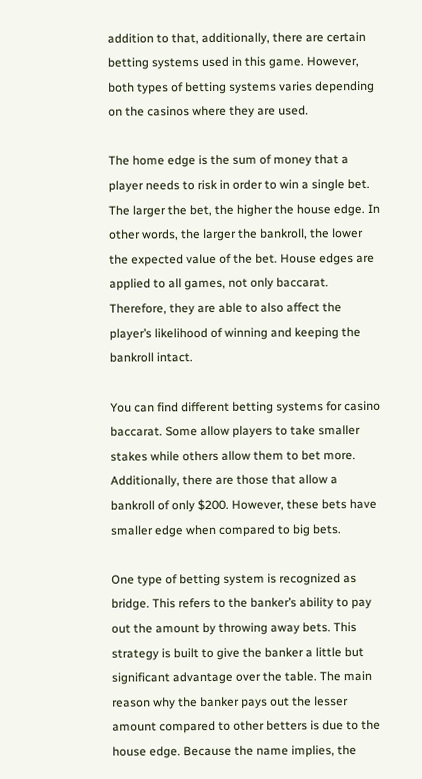addition to that, additionally, there are certain betting systems used in this game. However, both types of betting systems varies depending on the casinos where they are used.

The home edge is the sum of money that a player needs to risk in order to win a single bet. The larger the bet, the higher the house edge. In other words, the larger the bankroll, the lower the expected value of the bet. House edges are applied to all games, not only baccarat. Therefore, they are able to also affect the player’s likelihood of winning and keeping the bankroll intact.

You can find different betting systems for casino baccarat. Some allow players to take smaller stakes while others allow them to bet more. Additionally, there are those that allow a bankroll of only $200. However, these bets have smaller edge when compared to big bets.

One type of betting system is recognized as bridge. This refers to the banker’s ability to pay out the amount by throwing away bets. This strategy is built to give the banker a little but significant advantage over the table. The main reason why the banker pays out the lesser amount compared to other betters is due to the house edge. Because the name implies, the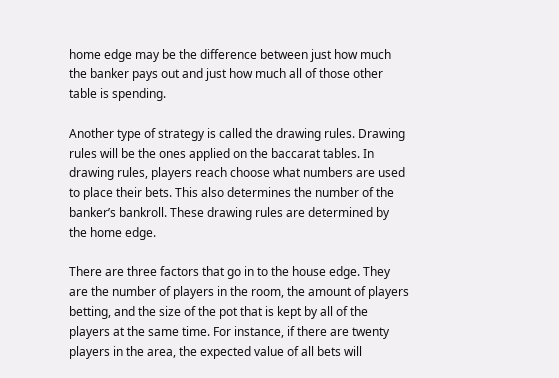home edge may be the difference between just how much the banker pays out and just how much all of those other table is spending.

Another type of strategy is called the drawing rules. Drawing rules will be the ones applied on the baccarat tables. In drawing rules, players reach choose what numbers are used to place their bets. This also determines the number of the banker’s bankroll. These drawing rules are determined by the home edge.

There are three factors that go in to the house edge. They are the number of players in the room, the amount of players betting, and the size of the pot that is kept by all of the players at the same time. For instance, if there are twenty players in the area, the expected value of all bets will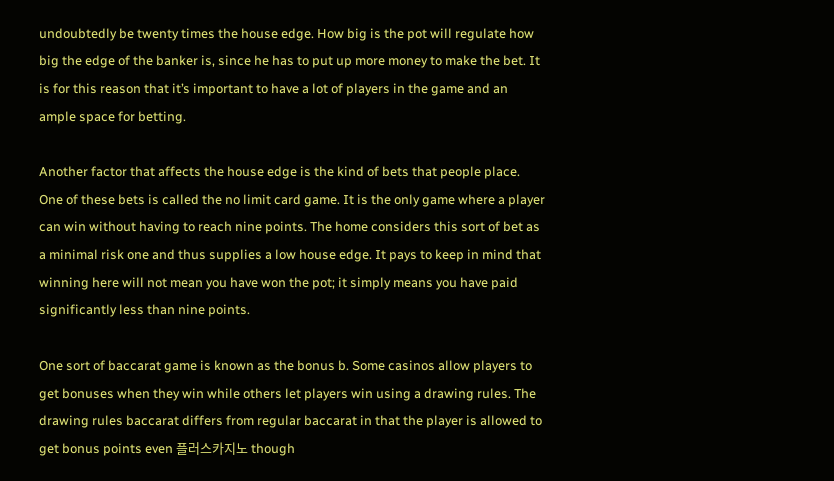undoubtedly be twenty times the house edge. How big is the pot will regulate how big the edge of the banker is, since he has to put up more money to make the bet. It is for this reason that it’s important to have a lot of players in the game and an ample space for betting.

Another factor that affects the house edge is the kind of bets that people place. One of these bets is called the no limit card game. It is the only game where a player can win without having to reach nine points. The home considers this sort of bet as a minimal risk one and thus supplies a low house edge. It pays to keep in mind that winning here will not mean you have won the pot; it simply means you have paid significantly less than nine points.

One sort of baccarat game is known as the bonus b. Some casinos allow players to get bonuses when they win while others let players win using a drawing rules. The drawing rules baccarat differs from regular baccarat in that the player is allowed to get bonus points even 플러스카지노 though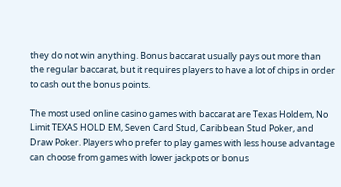they do not win anything. Bonus baccarat usually pays out more than the regular baccarat, but it requires players to have a lot of chips in order to cash out the bonus points.

The most used online casino games with baccarat are Texas Holdem, No Limit TEXAS HOLD EM, Seven Card Stud, Caribbean Stud Poker, and Draw Poker. Players who prefer to play games with less house advantage can choose from games with lower jackpots or bonus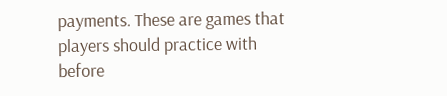payments. These are games that players should practice with before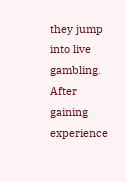they jump into live gambling. After gaining experience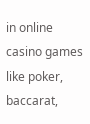in online casino games like poker, baccarat,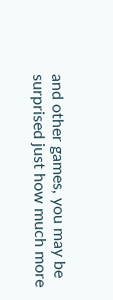and other games, you may be surprised just how much more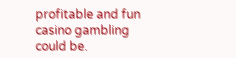profitable and fun casino gambling could be.